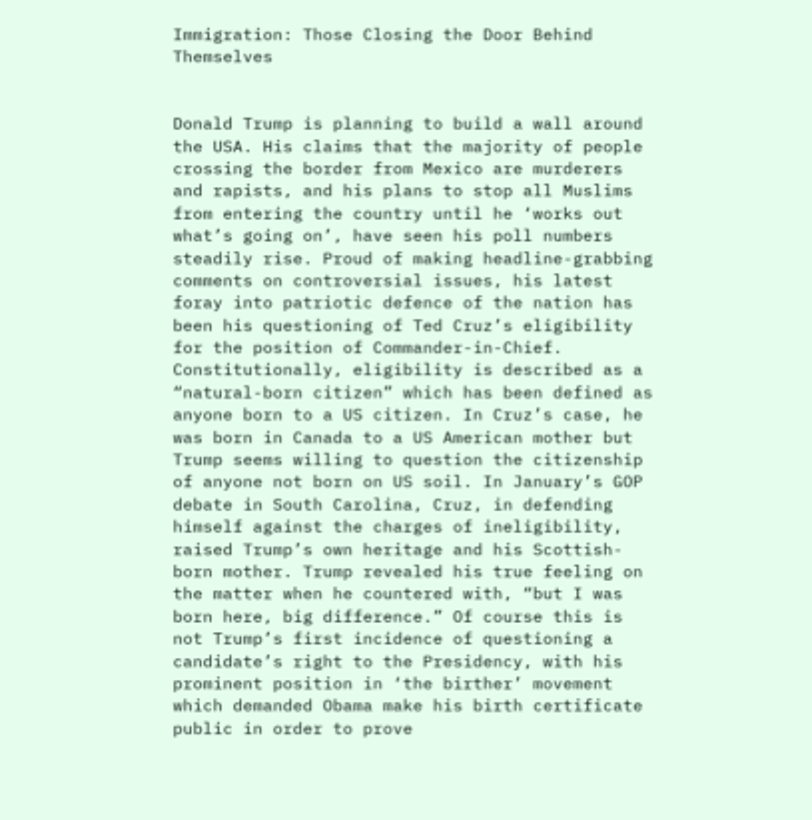Immigration: Those Closing the Door Behind Themselves


Donald Trump is planning to build a wall around the USA. His claims that the majority of people crossing the border from Mexico are murderers and rapists, and his plans to stop all Muslims from entering the country until he ‘works out what’s going on’, have seen his poll numbers steadily rise. Proud of making headline-grabbing comments on controversial issues, his latest foray into patriotic defence of the nation has been his questioning of Ted Cruz’s eligibility for the position of Commander-in-Chief. Constitutionally, eligibility is described as a “natural-born citizen” which has been defined as anyone born to a US citizen. In Cruz’s case, he was born in Canada to a US American mother but Trump seems willing to question the citizenship of anyone not born on US soil. In January’s GOP debate in South Carolina, Cruz, in defending himself against the charges of ineligibility, raised Trump’s own heritage and his Scottish-born mother. Trump revealed his true feeling on the matter when he countered with, “but I was born here, big difference.” Of course this is not Trump’s first incidence of questioning a candidate’s right to the Presidency, with his prominent position in ‘the birther’ movement which demanded Obama make his birth certificate public in order to prove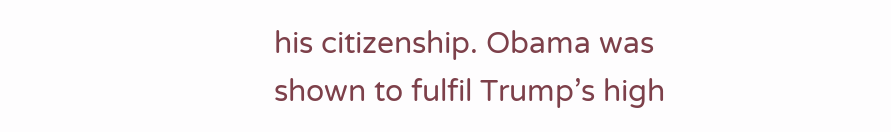his citizenship. Obama was shown to fulfil Trump’s high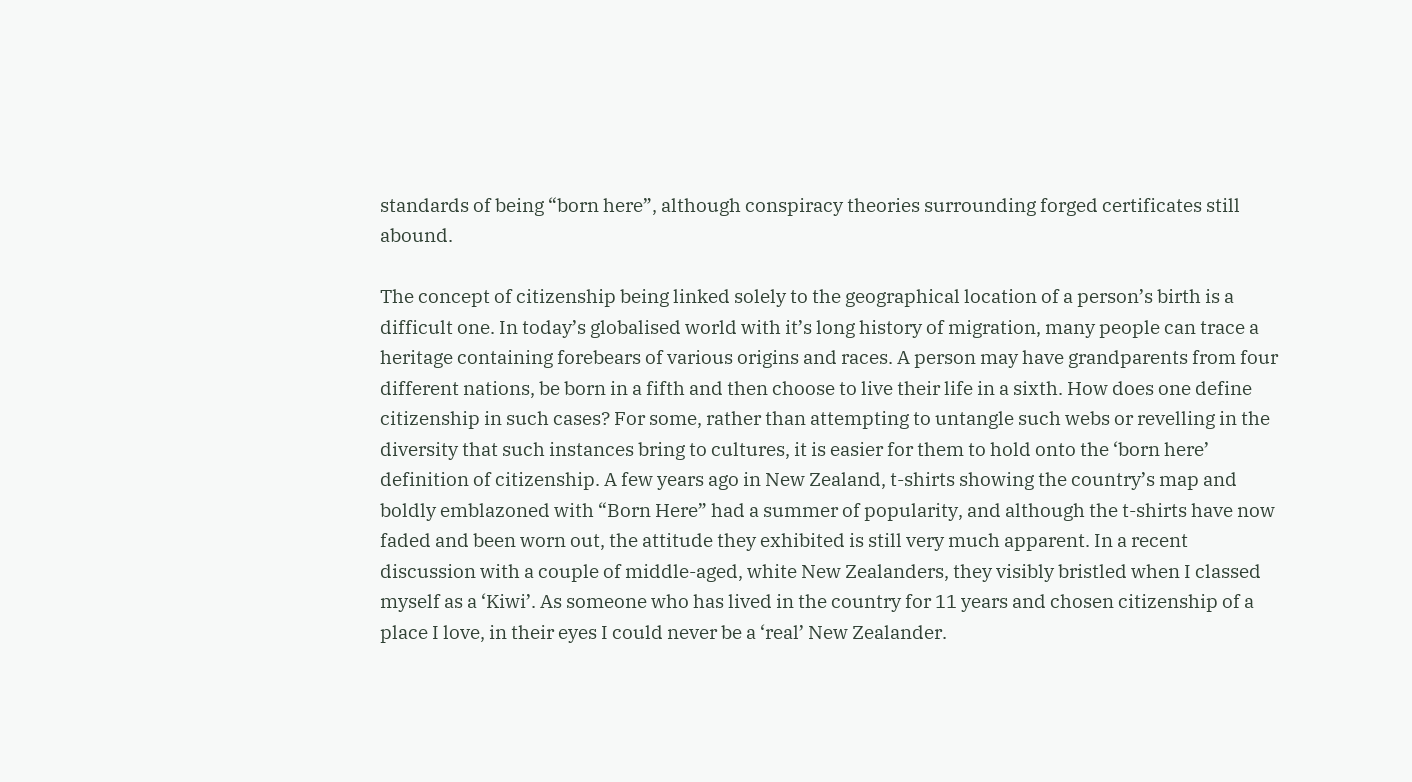standards of being “born here”, although conspiracy theories surrounding forged certificates still abound.

The concept of citizenship being linked solely to the geographical location of a person’s birth is a difficult one. In today’s globalised world with it’s long history of migration, many people can trace a heritage containing forebears of various origins and races. A person may have grandparents from four different nations, be born in a fifth and then choose to live their life in a sixth. How does one define citizenship in such cases? For some, rather than attempting to untangle such webs or revelling in the diversity that such instances bring to cultures, it is easier for them to hold onto the ‘born here’ definition of citizenship. A few years ago in New Zealand, t-shirts showing the country’s map and boldly emblazoned with “Born Here” had a summer of popularity, and although the t-shirts have now faded and been worn out, the attitude they exhibited is still very much apparent. In a recent discussion with a couple of middle-aged, white New Zealanders, they visibly bristled when I classed myself as a ‘Kiwi’. As someone who has lived in the country for 11 years and chosen citizenship of a place I love, in their eyes I could never be a ‘real’ New Zealander.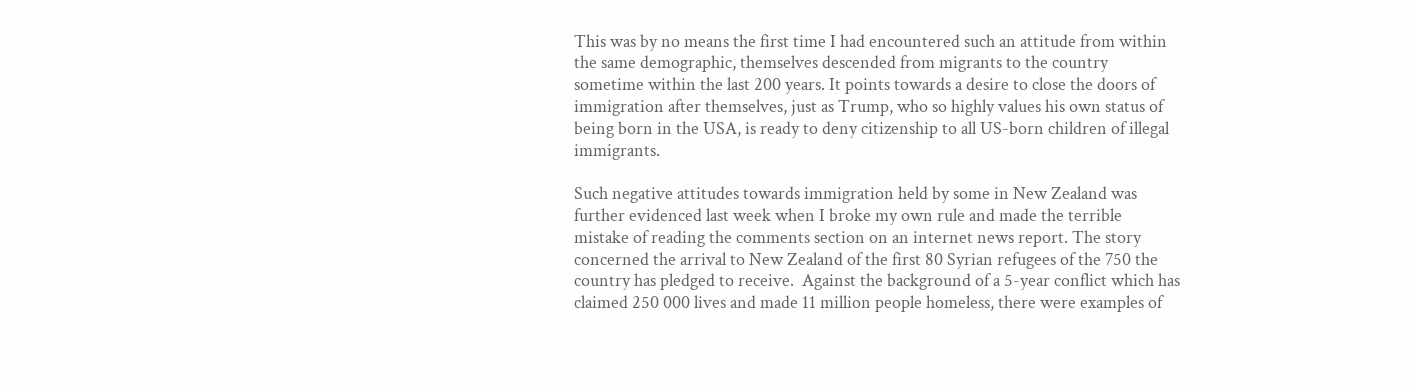This was by no means the first time I had encountered such an attitude from within the same demographic, themselves descended from migrants to the country sometime within the last 200 years. It points towards a desire to close the doors of immigration after themselves, just as Trump, who so highly values his own status of being born in the USA, is ready to deny citizenship to all US-born children of illegal immigrants.

Such negative attitudes towards immigration held by some in New Zealand was further evidenced last week when I broke my own rule and made the terrible mistake of reading the comments section on an internet news report. The story concerned the arrival to New Zealand of the first 80 Syrian refugees of the 750 the country has pledged to receive.  Against the background of a 5-year conflict which has claimed 250 000 lives and made 11 million people homeless, there were examples of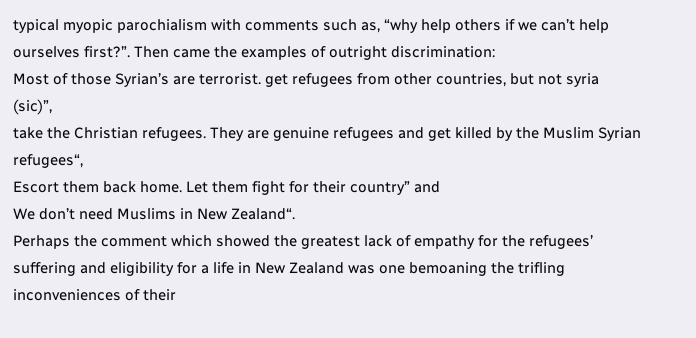typical myopic parochialism with comments such as, “why help others if we can’t help ourselves first?”. Then came the examples of outright discrimination:
Most of those Syrian’s are terrorist. get refugees from other countries, but not syria (sic)”,
take the Christian refugees. They are genuine refugees and get killed by the Muslim Syrian refugees“,
Escort them back home. Let them fight for their country” and
We don’t need Muslims in New Zealand“.
Perhaps the comment which showed the greatest lack of empathy for the refugees’ suffering and eligibility for a life in New Zealand was one bemoaning the trifling inconveniences of their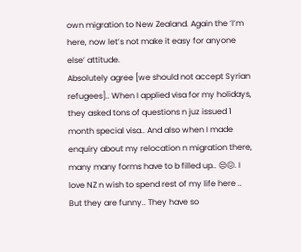own migration to New Zealand. Again the ‘I’m here, now let’s not make it easy for anyone else’ attitude.
Absolutely agree [we should not accept Syrian refugees].. When I applied visa for my holidays, they asked tons of questions n juz issued 1 month special visa.. And also when I made enquiry about my relocation n migration there, many many forms have to b filled up.. 😒😖. I love NZ n wish to spend rest of my life here .. But they are funny.. They have so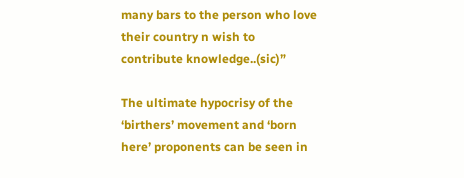many bars to the person who love their country n wish to contribute knowledge..(sic)”

The ultimate hypocrisy of the ‘birthers’ movement and ‘born here’ proponents can be seen in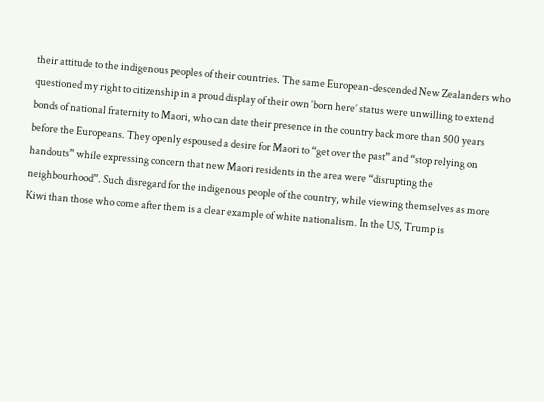their attitude to the indigenous peoples of their countries. The same European-descended New Zealanders who questioned my right to citizenship in a proud display of their own ‘born here’ status were unwilling to extend bonds of national fraternity to Maori, who can date their presence in the country back more than 500 years before the Europeans. They openly espoused a desire for Maori to “get over the past” and “stop relying on handouts” while expressing concern that new Maori residents in the area were “disrupting the neighbourhood”. Such disregard for the indigenous people of the country, while viewing themselves as more Kiwi than those who come after them is a clear example of white nationalism. In the US, Trump is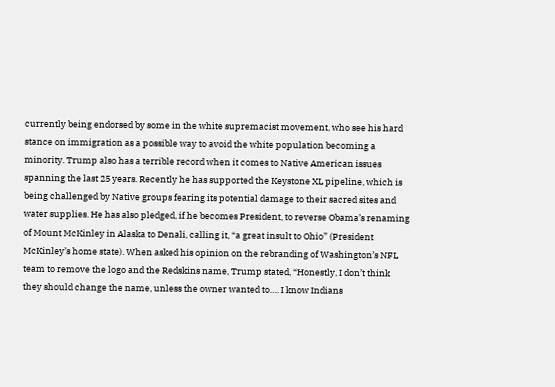currently being endorsed by some in the white supremacist movement, who see his hard stance on immigration as a possible way to avoid the white population becoming a minority. Trump also has a terrible record when it comes to Native American issues spanning the last 25 years. Recently he has supported the Keystone XL pipeline, which is being challenged by Native groups fearing its potential damage to their sacred sites and water supplies. He has also pledged, if he becomes President, to reverse Obama’s renaming of Mount McKinley in Alaska to Denali, calling it, “a great insult to Ohio” (President McKinley’s home state). When asked his opinion on the rebranding of Washington’s NFL team to remove the logo and the Redskins name, Trump stated, “Honestly, I don’t think they should change the name, unless the owner wanted to…. I know Indians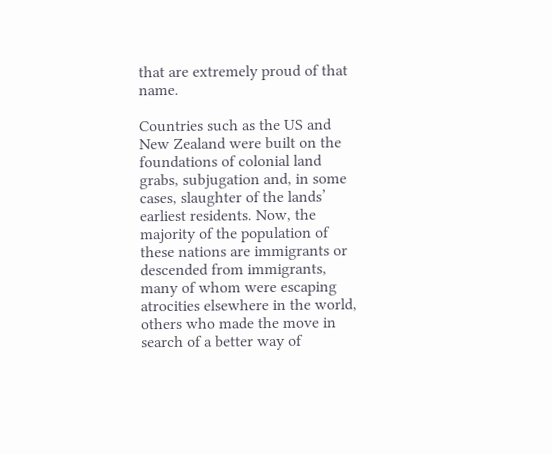that are extremely proud of that name.

Countries such as the US and New Zealand were built on the foundations of colonial land grabs, subjugation and, in some cases, slaughter of the lands’ earliest residents. Now, the majority of the population of these nations are immigrants or descended from immigrants, many of whom were escaping atrocities elsewhere in the world, others who made the move in search of a better way of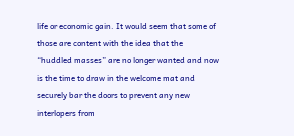life or economic gain. It would seem that some of those are content with the idea that the “huddled masses” are no longer wanted and now is the time to draw in the welcome mat and securely bar the doors to prevent any new interlopers from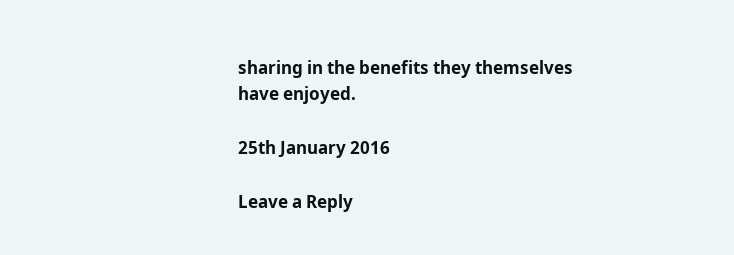sharing in the benefits they themselves have enjoyed.

25th January 2016

Leave a Reply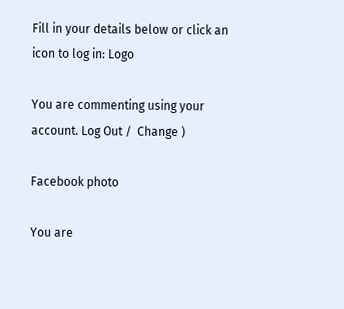Fill in your details below or click an icon to log in: Logo

You are commenting using your account. Log Out /  Change )

Facebook photo

You are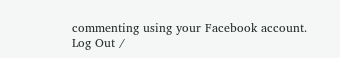commenting using your Facebook account. Log Out /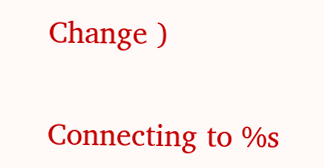Change )

Connecting to %s